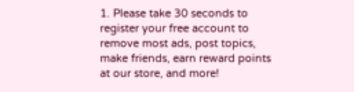1. Please take 30 seconds to register your free account to remove most ads, post topics, make friends, earn reward points at our store, and more!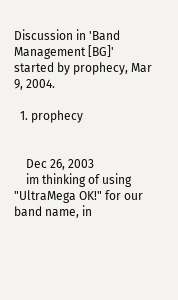Discussion in 'Band Management [BG]' started by prophecy, Mar 9, 2004.

  1. prophecy


    Dec 26, 2003
    im thinking of using "UltraMega OK!" for our band name, in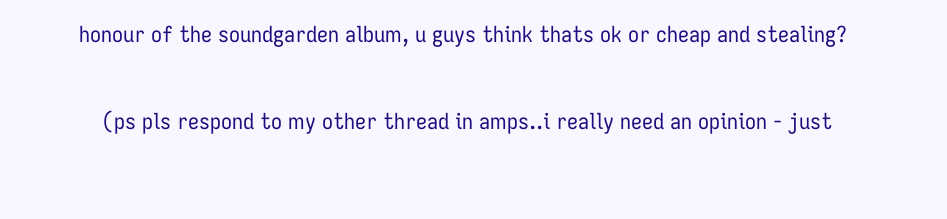honour of the soundgarden album, u guys think thats ok or cheap and stealing?

    (ps pls respond to my other thread in amps..i really need an opinion - just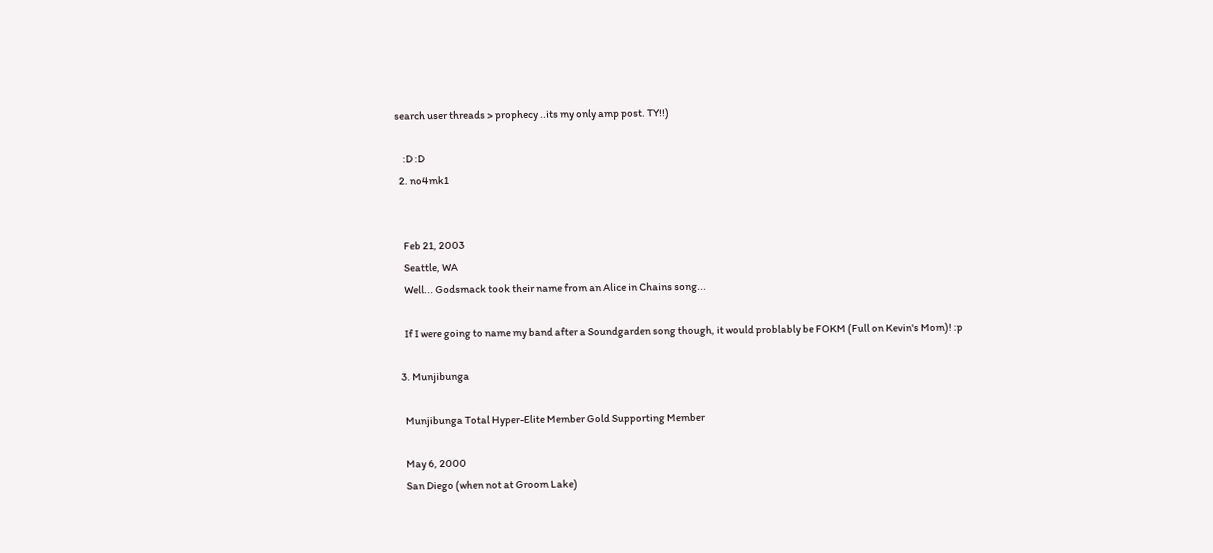search user threads > prophecy ..its my only amp post. TY!!)

    :D :D
  2. no4mk1


    Feb 21, 2003
    Seattle, WA
    Well... Godsmack took their name from an Alice in Chains song...

    If I were going to name my band after a Soundgarden song though, it would problably be FOKM (Full on Kevin's Mom)! :p

  3. Munjibunga

    Munjibunga Total Hyper-Elite Member Gold Supporting Member

    May 6, 2000
    San Diego (when not at Groom Lake)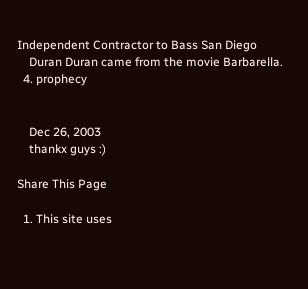Independent Contractor to Bass San Diego
    Duran Duran came from the movie Barbarella.
  4. prophecy


    Dec 26, 2003
    thankx guys :)

Share This Page

  1. This site uses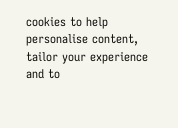cookies to help personalise content, tailor your experience and to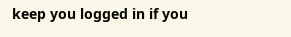keep you logged in if you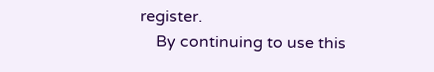register.
    By continuing to use this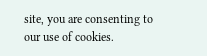site, you are consenting to our use of cookies.